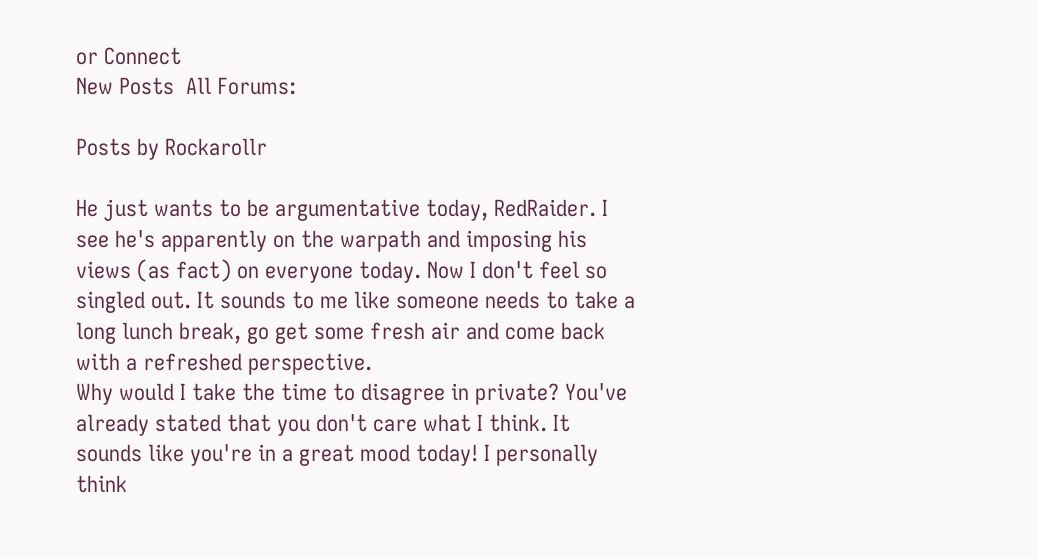or Connect
New Posts  All Forums:

Posts by Rockarollr

He just wants to be argumentative today, RedRaider. I see he's apparently on the warpath and imposing his views (as fact) on everyone today. Now I don't feel so singled out. It sounds to me like someone needs to take a long lunch break, go get some fresh air and come back with a refreshed perspective.
Why would I take the time to disagree in private? You've already stated that you don't care what I think. It sounds like you're in a great mood today! I personally think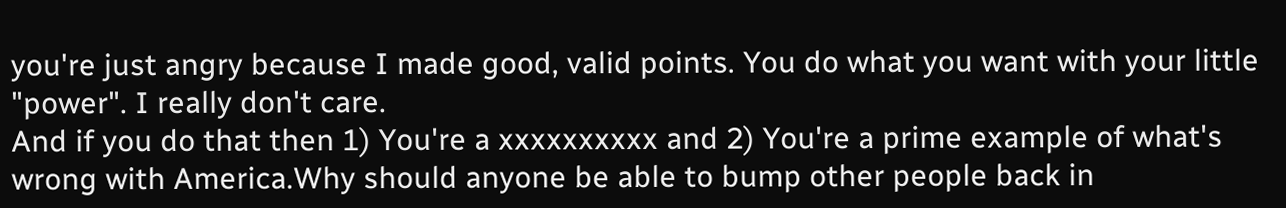you're just angry because I made good, valid points. You do what you want with your little "power". I really don't care.
And if you do that then 1) You're a xxxxxxxxxx and 2) You're a prime example of what's wrong with America.Why should anyone be able to bump other people back in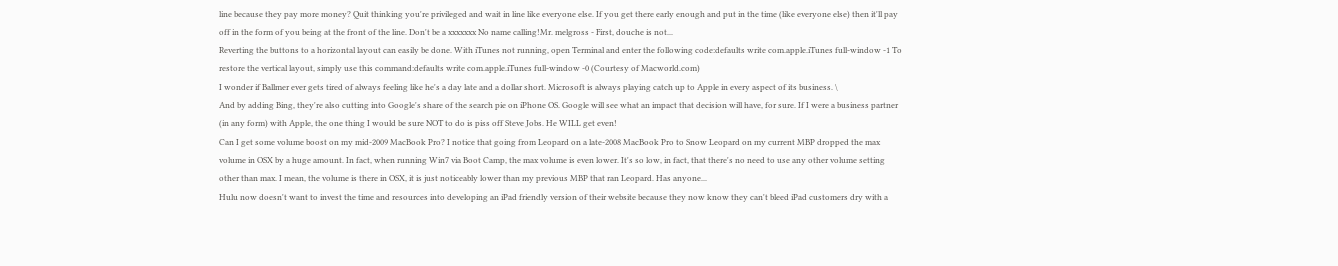line because they pay more money? Quit thinking you're privileged and wait in line like everyone else. If you get there early enough and put in the time (like everyone else) then it'll pay off in the form of you being at the front of the line. Don't be a xxxxxxx No name calling!Mr. melgross - First, douche is not...
Reverting the buttons to a horizontal layout can easily be done. With iTunes not running, open Terminal and enter the following code:defaults write com.apple.iTunes full-window -1 To restore the vertical layout, simply use this command:defaults write com.apple.iTunes full-window -0 (Courtesy of Macworld.com)
I wonder if Ballmer ever gets tired of always feeling like he's a day late and a dollar short. Microsoft is always playing catch up to Apple in every aspect of its business. \
And by adding Bing, they're also cutting into Google's share of the search pie on iPhone OS. Google will see what an impact that decision will have, for sure. If I were a business partner (in any form) with Apple, the one thing I would be sure NOT to do is piss off Steve Jobs. He WILL get even!
Can I get some volume boost on my mid-2009 MacBook Pro? I notice that going from Leopard on a late-2008 MacBook Pro to Snow Leopard on my current MBP dropped the max volume in OSX by a huge amount. In fact, when running Win7 via Boot Camp, the max volume is even lower. It's so low, in fact, that there's no need to use any other volume setting other than max. I mean, the volume is there in OSX, it is just noticeably lower than my previous MBP that ran Leopard. Has anyone...
Hulu now doesn't want to invest the time and resources into developing an iPad friendly version of their website because they now know they can't bleed iPad customers dry with a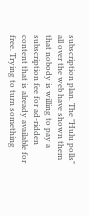subscription plan. The "Hulu polls" all over the web have shown them that nobody is willing to pay a subscription fee for ad-ridden content that is already available for free. Trying to turn something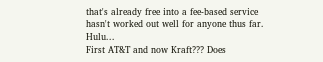that's already free into a fee-based service hasn't worked out well for anyone thus far. Hulu...
First AT&T and now Kraft??? Does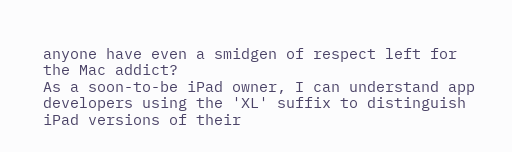anyone have even a smidgen of respect left for the Mac addict?
As a soon-to-be iPad owner, I can understand app developers using the 'XL' suffix to distinguish iPad versions of their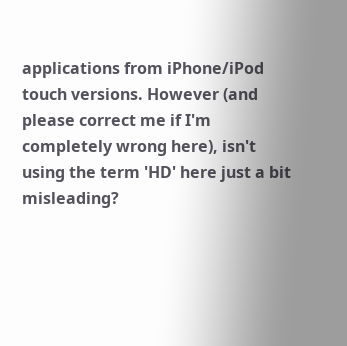applications from iPhone/iPod touch versions. However (and please correct me if I'm completely wrong here), isn't using the term 'HD' here just a bit misleading?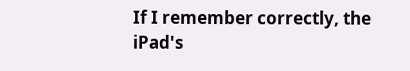If I remember correctly, the iPad's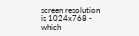screen resolution is 1024x768 - which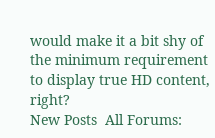would make it a bit shy of the minimum requirement to display true HD content, right?
New Posts  All Forums: